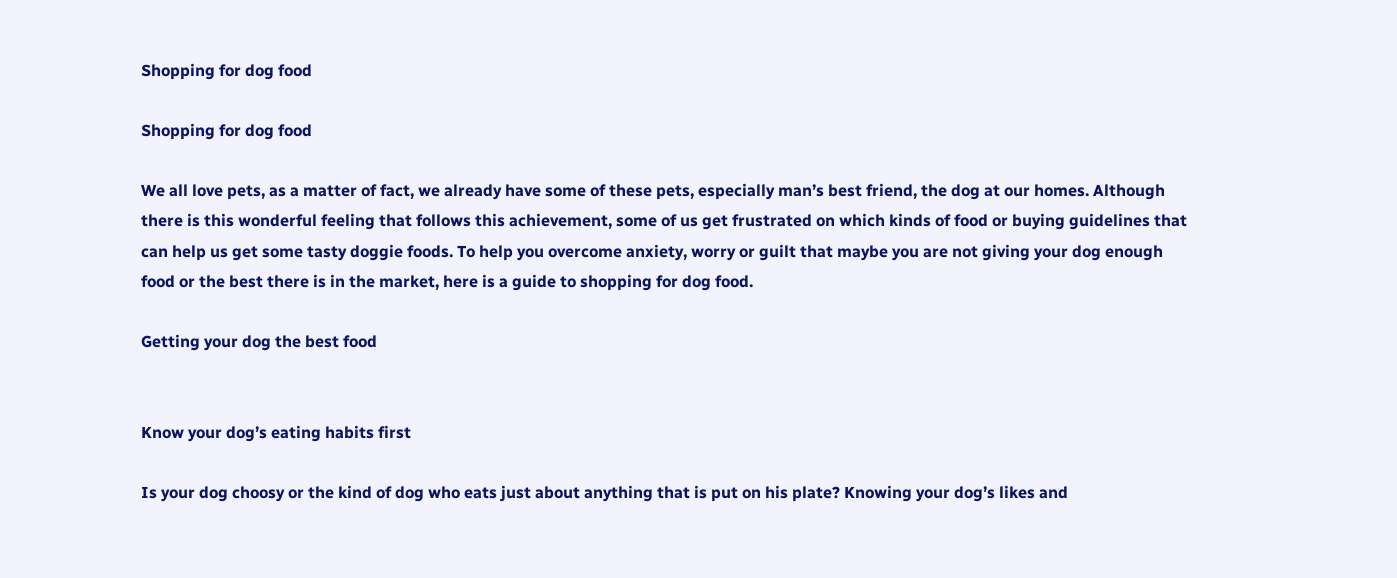Shopping for dog food

Shopping for dog food

We all love pets, as a matter of fact, we already have some of these pets, especially man’s best friend, the dog at our homes. Although there is this wonderful feeling that follows this achievement, some of us get frustrated on which kinds of food or buying guidelines that can help us get some tasty doggie foods. To help you overcome anxiety, worry or guilt that maybe you are not giving your dog enough food or the best there is in the market, here is a guide to shopping for dog food.

Getting your dog the best food


Know your dog’s eating habits first

Is your dog choosy or the kind of dog who eats just about anything that is put on his plate? Knowing your dog’s likes and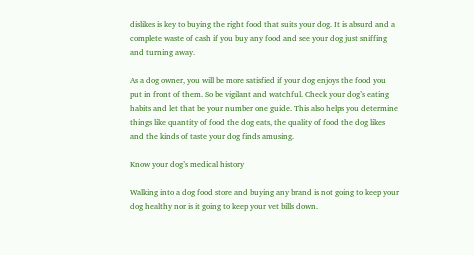dislikes is key to buying the right food that suits your dog. It is absurd and a complete waste of cash if you buy any food and see your dog just sniffing and turning away.

As a dog owner, you will be more satisfied if your dog enjoys the food you put in front of them. So be vigilant and watchful. Check your dog’s eating habits and let that be your number one guide. This also helps you determine things like quantity of food the dog eats, the quality of food the dog likes and the kinds of taste your dog finds amusing.

Know your dog’s medical history

Walking into a dog food store and buying any brand is not going to keep your dog healthy nor is it going to keep your vet bills down.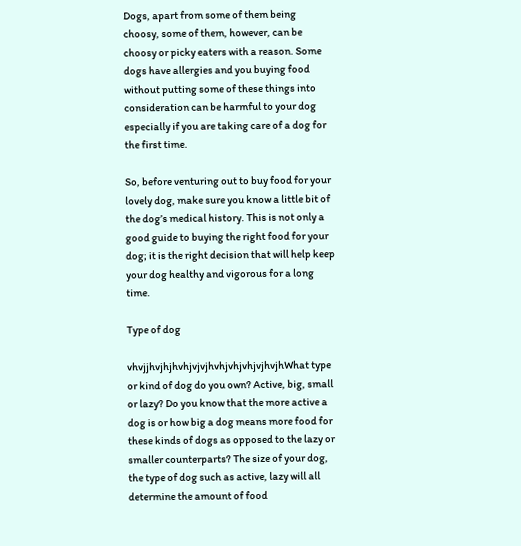Dogs, apart from some of them being choosy, some of them, however, can be choosy or picky eaters with a reason. Some dogs have allergies and you buying food without putting some of these things into consideration can be harmful to your dog especially if you are taking care of a dog for the first time.

So, before venturing out to buy food for your lovely dog, make sure you know a little bit of the dog’s medical history. This is not only a good guide to buying the right food for your dog; it is the right decision that will help keep your dog healthy and vigorous for a long time.

Type of dog

vhvjjhvjhjhvhjvjvjhvhjvhjvhjvjhvjhWhat type or kind of dog do you own? Active, big, small or lazy? Do you know that the more active a dog is or how big a dog means more food for these kinds of dogs as opposed to the lazy or smaller counterparts? The size of your dog, the type of dog such as active, lazy will all determine the amount of food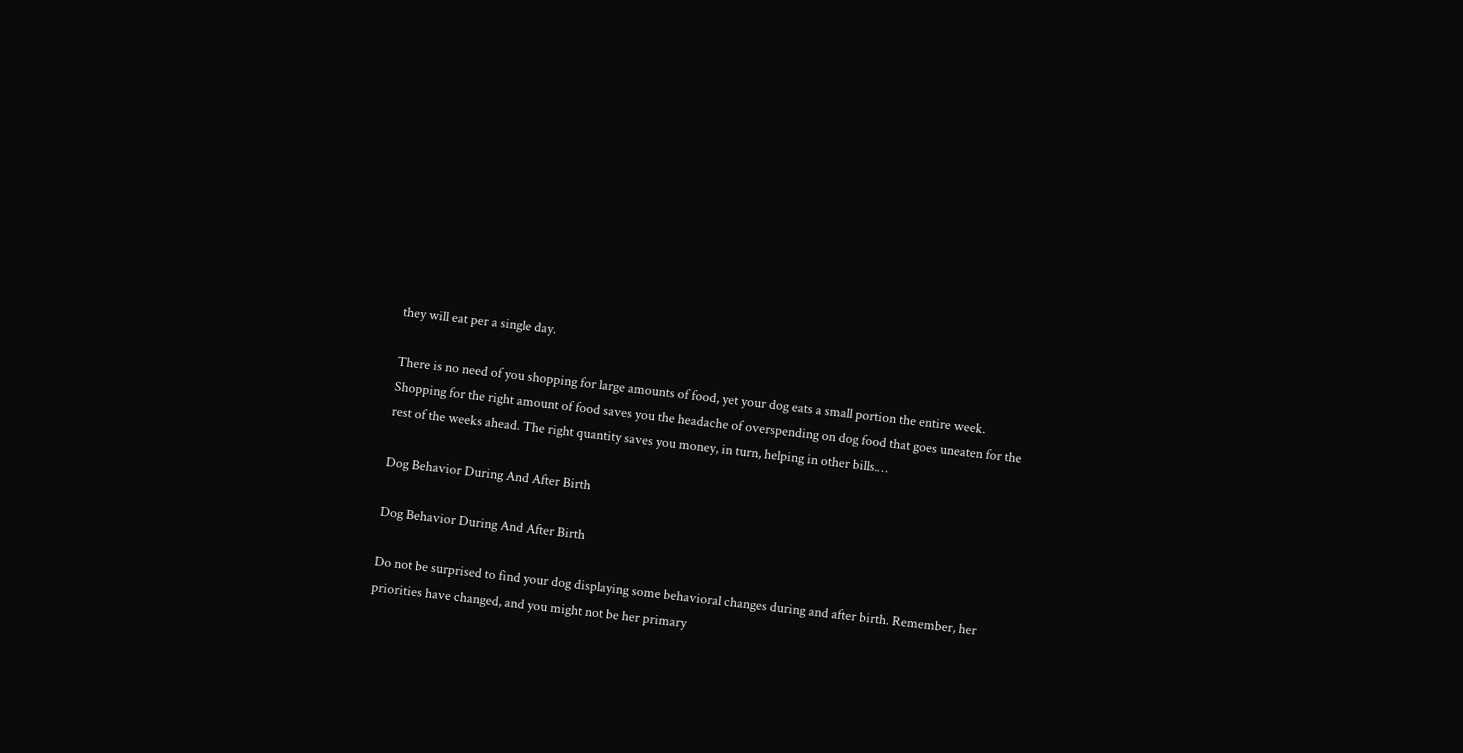they will eat per a single day.

There is no need of you shopping for large amounts of food, yet your dog eats a small portion the entire week. Shopping for the right amount of food saves you the headache of overspending on dog food that goes uneaten for the rest of the weeks ahead. The right quantity saves you money, in turn, helping in other bills.…

Dog Behavior During And After Birth

Dog Behavior During And After Birth

Do not be surprised to find your dog displaying some behavioral changes during and after birth. Remember, her priorities have changed, and you might not be her primary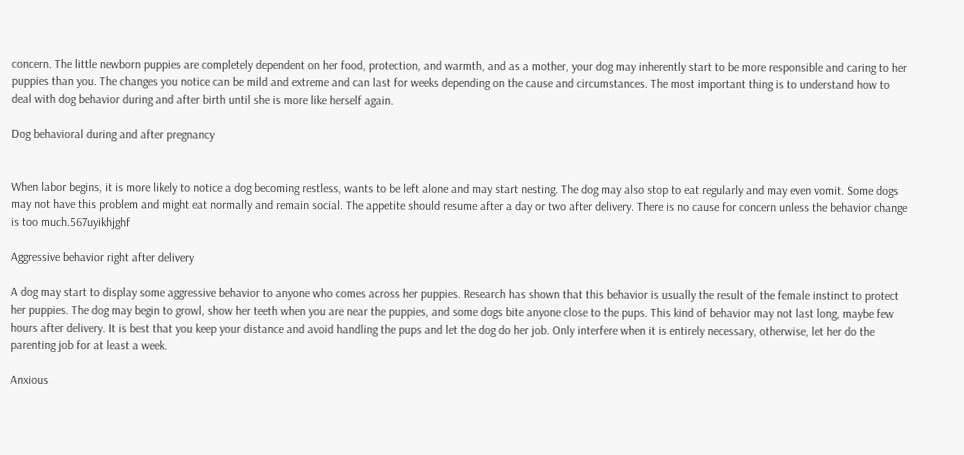concern. The little newborn puppies are completely dependent on her food, protection, and warmth, and as a mother, your dog may inherently start to be more responsible and caring to her puppies than you. The changes you notice can be mild and extreme and can last for weeks depending on the cause and circumstances. The most important thing is to understand how to deal with dog behavior during and after birth until she is more like herself again.

Dog behavioral during and after pregnancy


When labor begins, it is more likely to notice a dog becoming restless, wants to be left alone and may start nesting. The dog may also stop to eat regularly and may even vomit. Some dogs may not have this problem and might eat normally and remain social. The appetite should resume after a day or two after delivery. There is no cause for concern unless the behavior change is too much.567uyikhjghf

Aggressive behavior right after delivery

A dog may start to display some aggressive behavior to anyone who comes across her puppies. Research has shown that this behavior is usually the result of the female instinct to protect her puppies. The dog may begin to growl, show her teeth when you are near the puppies, and some dogs bite anyone close to the pups. This kind of behavior may not last long, maybe few hours after delivery. It is best that you keep your distance and avoid handling the pups and let the dog do her job. Only interfere when it is entirely necessary, otherwise, let her do the parenting job for at least a week.

Anxious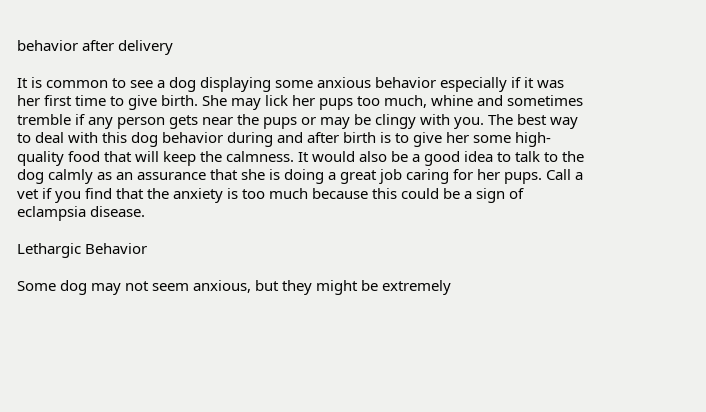behavior after delivery

It is common to see a dog displaying some anxious behavior especially if it was her first time to give birth. She may lick her pups too much, whine and sometimes tremble if any person gets near the pups or may be clingy with you. The best way to deal with this dog behavior during and after birth is to give her some high-quality food that will keep the calmness. It would also be a good idea to talk to the dog calmly as an assurance that she is doing a great job caring for her pups. Call a vet if you find that the anxiety is too much because this could be a sign of eclampsia disease.

Lethargic Behavior

Some dog may not seem anxious, but they might be extremely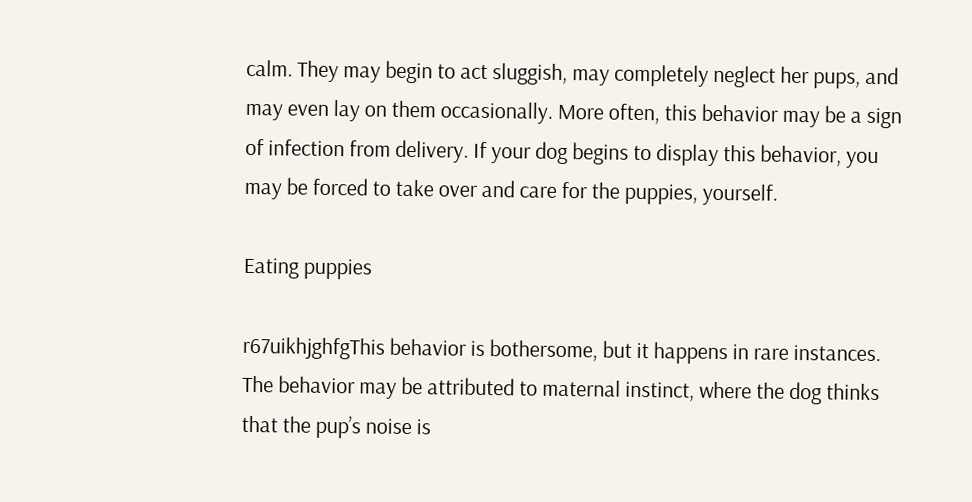calm. They may begin to act sluggish, may completely neglect her pups, and may even lay on them occasionally. More often, this behavior may be a sign of infection from delivery. If your dog begins to display this behavior, you may be forced to take over and care for the puppies, yourself.

Eating puppies

r67uikhjghfgThis behavior is bothersome, but it happens in rare instances. The behavior may be attributed to maternal instinct, where the dog thinks that the pup’s noise is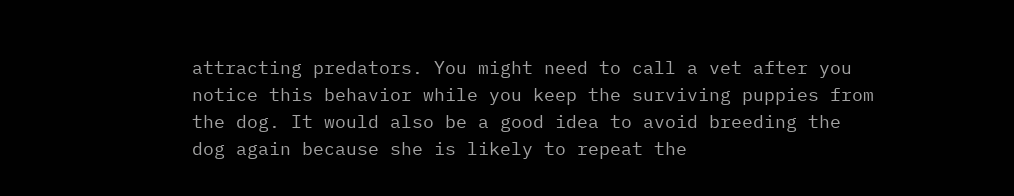attracting predators. You might need to call a vet after you notice this behavior while you keep the surviving puppies from the dog. It would also be a good idea to avoid breeding the dog again because she is likely to repeat the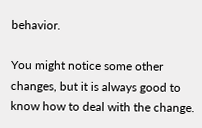behavior.

You might notice some other changes, but it is always good to know how to deal with the change.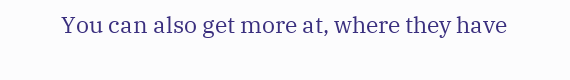You can also get more at, where they have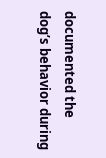documented the dog’s behavior during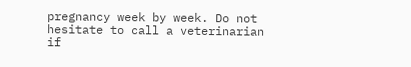pregnancy week by week. Do not hesitate to call a veterinarian if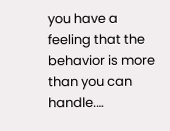you have a feeling that the behavior is more than you can handle.…